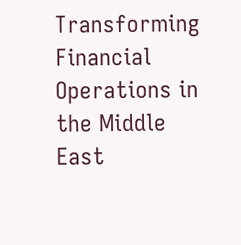Transforming Financial Operations in the Middle East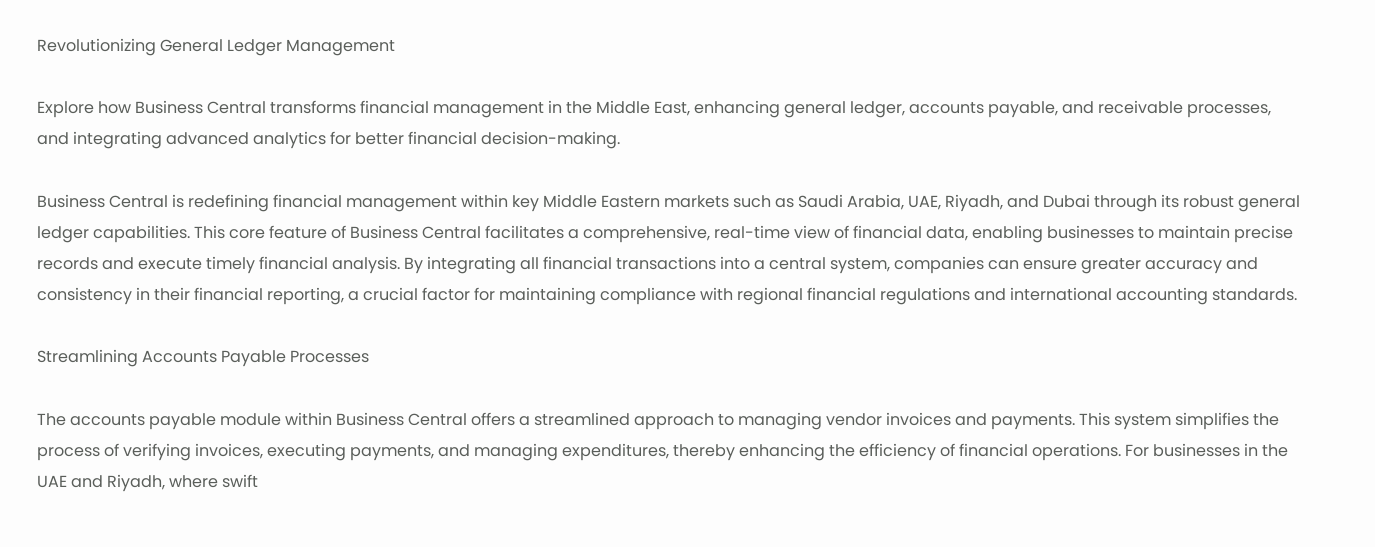Revolutionizing General Ledger Management

Explore how Business Central transforms financial management in the Middle East, enhancing general ledger, accounts payable, and receivable processes, and integrating advanced analytics for better financial decision-making.

Business Central is redefining financial management within key Middle Eastern markets such as Saudi Arabia, UAE, Riyadh, and Dubai through its robust general ledger capabilities. This core feature of Business Central facilitates a comprehensive, real-time view of financial data, enabling businesses to maintain precise records and execute timely financial analysis. By integrating all financial transactions into a central system, companies can ensure greater accuracy and consistency in their financial reporting, a crucial factor for maintaining compliance with regional financial regulations and international accounting standards.

Streamlining Accounts Payable Processes

The accounts payable module within Business Central offers a streamlined approach to managing vendor invoices and payments. This system simplifies the process of verifying invoices, executing payments, and managing expenditures, thereby enhancing the efficiency of financial operations. For businesses in the UAE and Riyadh, where swift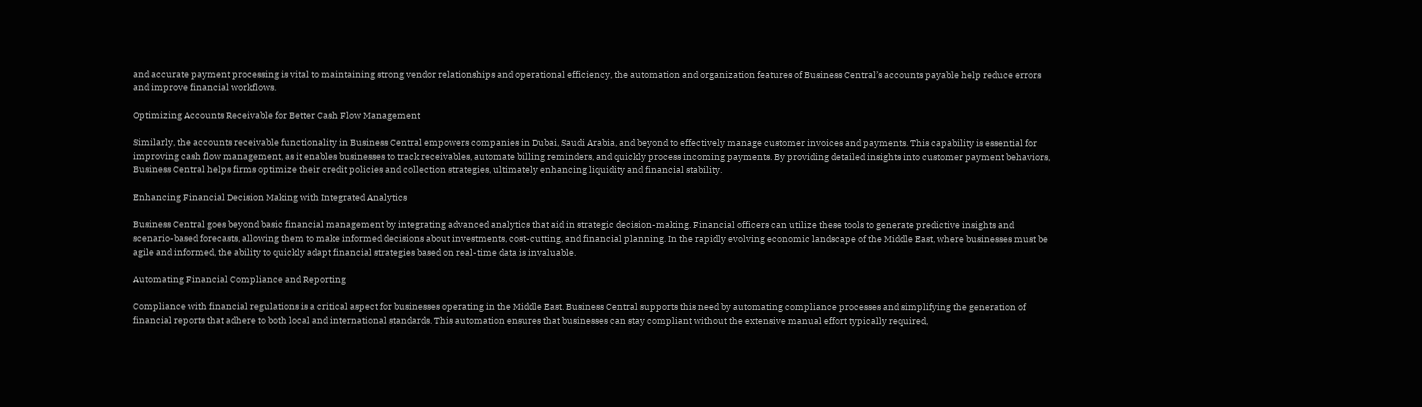and accurate payment processing is vital to maintaining strong vendor relationships and operational efficiency, the automation and organization features of Business Central’s accounts payable help reduce errors and improve financial workflows.

Optimizing Accounts Receivable for Better Cash Flow Management

Similarly, the accounts receivable functionality in Business Central empowers companies in Dubai, Saudi Arabia, and beyond to effectively manage customer invoices and payments. This capability is essential for improving cash flow management, as it enables businesses to track receivables, automate billing reminders, and quickly process incoming payments. By providing detailed insights into customer payment behaviors, Business Central helps firms optimize their credit policies and collection strategies, ultimately enhancing liquidity and financial stability.

Enhancing Financial Decision Making with Integrated Analytics

Business Central goes beyond basic financial management by integrating advanced analytics that aid in strategic decision-making. Financial officers can utilize these tools to generate predictive insights and scenario-based forecasts, allowing them to make informed decisions about investments, cost-cutting, and financial planning. In the rapidly evolving economic landscape of the Middle East, where businesses must be agile and informed, the ability to quickly adapt financial strategies based on real-time data is invaluable.

Automating Financial Compliance and Reporting

Compliance with financial regulations is a critical aspect for businesses operating in the Middle East. Business Central supports this need by automating compliance processes and simplifying the generation of financial reports that adhere to both local and international standards. This automation ensures that businesses can stay compliant without the extensive manual effort typically required,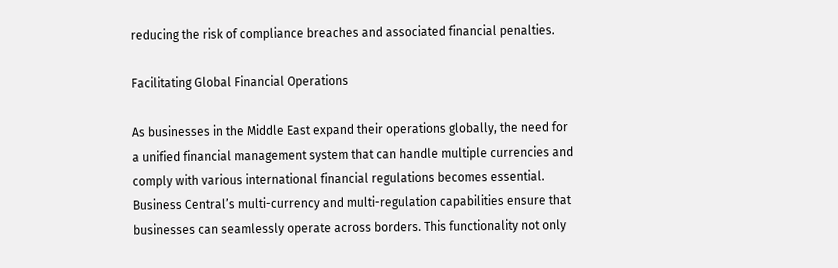reducing the risk of compliance breaches and associated financial penalties.

Facilitating Global Financial Operations

As businesses in the Middle East expand their operations globally, the need for a unified financial management system that can handle multiple currencies and comply with various international financial regulations becomes essential. Business Central’s multi-currency and multi-regulation capabilities ensure that businesses can seamlessly operate across borders. This functionality not only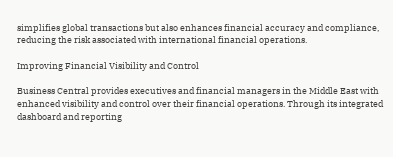simplifies global transactions but also enhances financial accuracy and compliance, reducing the risk associated with international financial operations.

Improving Financial Visibility and Control

Business Central provides executives and financial managers in the Middle East with enhanced visibility and control over their financial operations. Through its integrated dashboard and reporting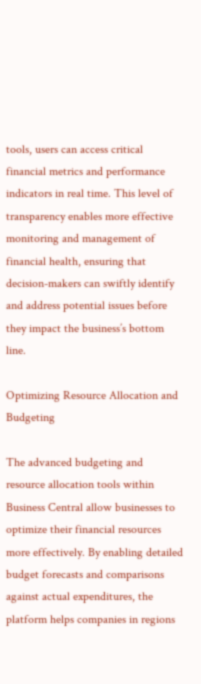tools, users can access critical financial metrics and performance indicators in real time. This level of transparency enables more effective monitoring and management of financial health, ensuring that decision-makers can swiftly identify and address potential issues before they impact the business’s bottom line.

Optimizing Resource Allocation and Budgeting

The advanced budgeting and resource allocation tools within Business Central allow businesses to optimize their financial resources more effectively. By enabling detailed budget forecasts and comparisons against actual expenditures, the platform helps companies in regions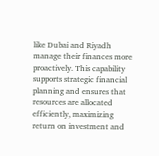like Dubai and Riyadh manage their finances more proactively. This capability supports strategic financial planning and ensures that resources are allocated efficiently, maximizing return on investment and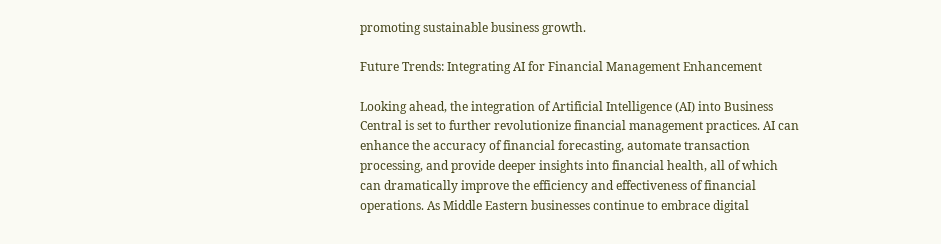promoting sustainable business growth.

Future Trends: Integrating AI for Financial Management Enhancement

Looking ahead, the integration of Artificial Intelligence (AI) into Business Central is set to further revolutionize financial management practices. AI can enhance the accuracy of financial forecasting, automate transaction processing, and provide deeper insights into financial health, all of which can dramatically improve the efficiency and effectiveness of financial operations. As Middle Eastern businesses continue to embrace digital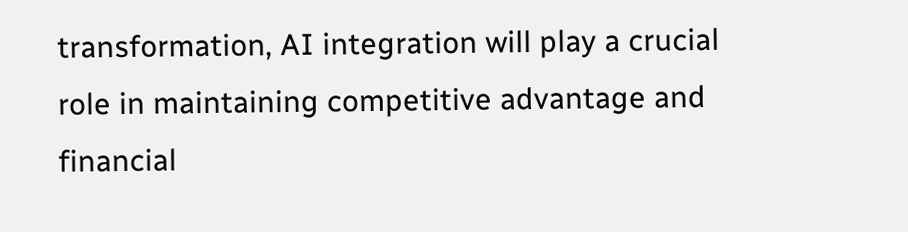transformation, AI integration will play a crucial role in maintaining competitive advantage and financial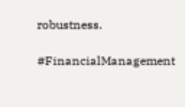robustness.

#FinancialManagement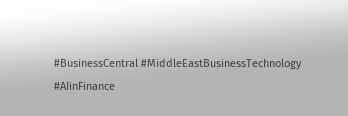#BusinessCentral #MiddleEastBusinessTechnology #AIinFinance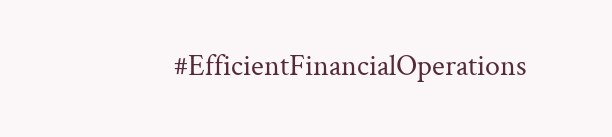#EfficientFinancialOperations